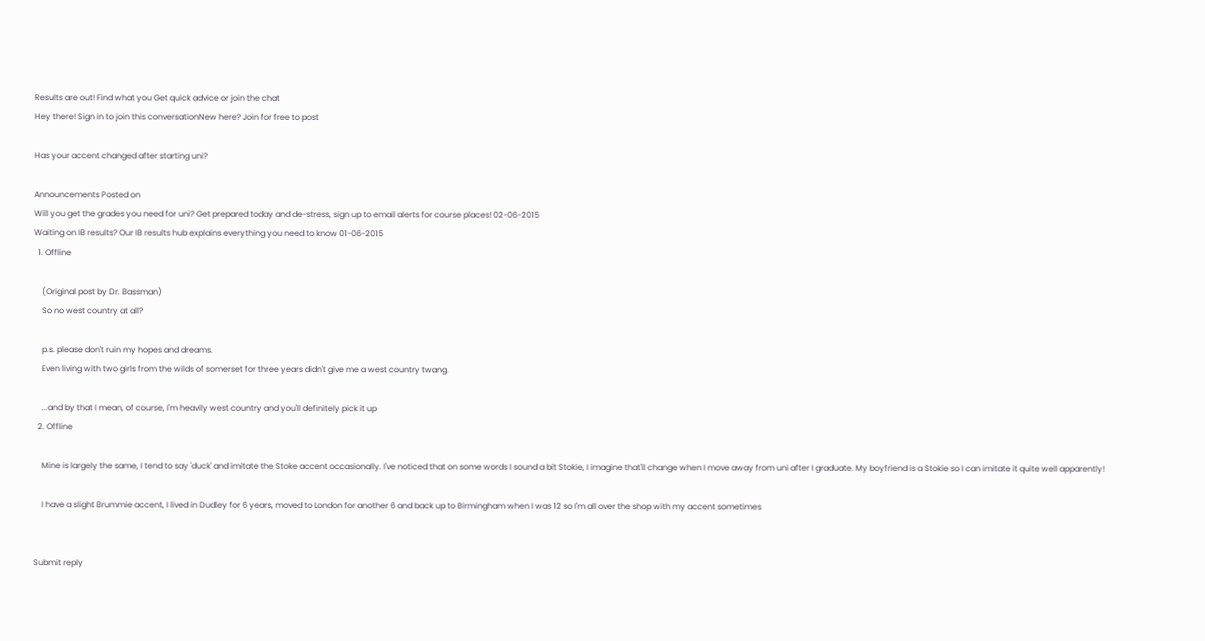Results are out! Find what you Get quick advice or join the chat
Hey there! Sign in to join this conversationNew here? Join for free to post

Has your accent changed after starting uni?

Announcements Posted on
Will you get the grades you need for uni? Get prepared today and de-stress, sign up to email alerts for course places! 02-06-2015
Waiting on IB results? Our IB results hub explains everything you need to know 01-06-2015
  1. Offline

    (Original post by Dr. Bassman)
    So no west country at all?

    p.s. please don't ruin my hopes and dreams.
    Even living with two girls from the wilds of somerset for three years didn't give me a west country twang.

    ...and by that I mean, of course, I'm heavily west country and you'll definitely pick it up
  2. Offline

    Mine is largely the same, I tend to say 'duck' and imitate the Stoke accent occasionally. I've noticed that on some words I sound a bit Stokie, I imagine that'll change when I move away from uni after I graduate. My boyfriend is a Stokie so I can imitate it quite well apparently!

    I have a slight Brummie accent, I lived in Dudley for 6 years, moved to London for another 6 and back up to Birmingham when I was 12 so I'm all over the shop with my accent sometimes


Submit reply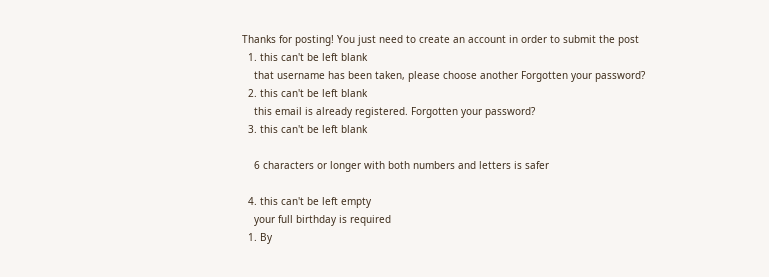Thanks for posting! You just need to create an account in order to submit the post
  1. this can't be left blank
    that username has been taken, please choose another Forgotten your password?
  2. this can't be left blank
    this email is already registered. Forgotten your password?
  3. this can't be left blank

    6 characters or longer with both numbers and letters is safer

  4. this can't be left empty
    your full birthday is required
  1. By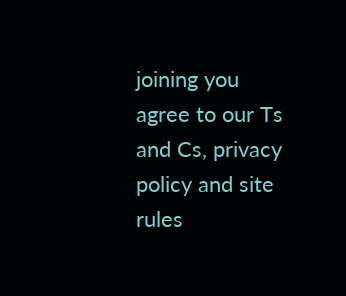joining you agree to our Ts and Cs, privacy policy and site rules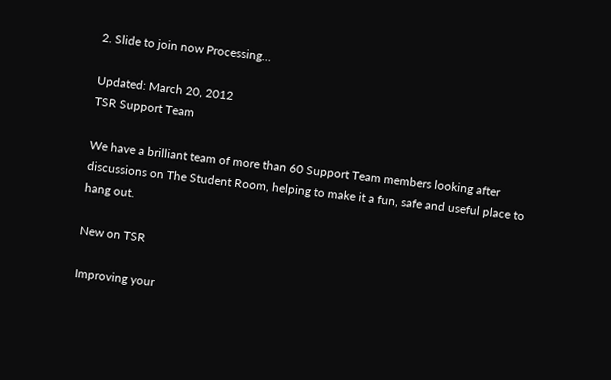2. Slide to join now Processing…

Updated: March 20, 2012
TSR Support Team

We have a brilliant team of more than 60 Support Team members looking after discussions on The Student Room, helping to make it a fun, safe and useful place to hang out.

New on TSR

Improving your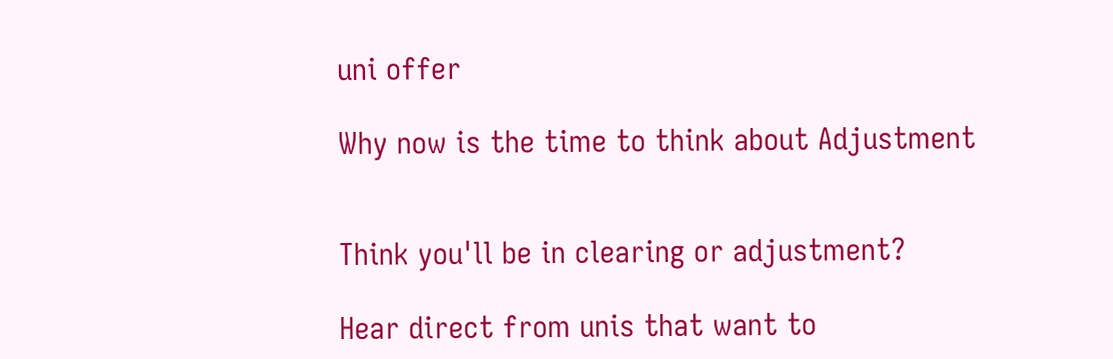uni offer

Why now is the time to think about Adjustment


Think you'll be in clearing or adjustment?

Hear direct from unis that want to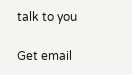talk to you

Get email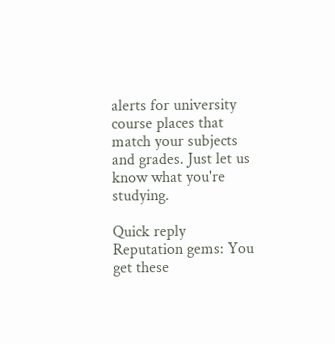alerts for university course places that match your subjects and grades. Just let us know what you're studying.

Quick reply
Reputation gems: You get these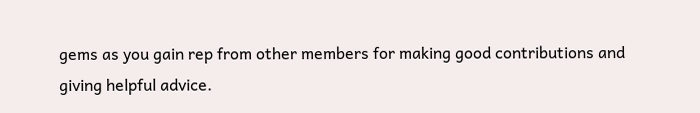gems as you gain rep from other members for making good contributions and giving helpful advice.